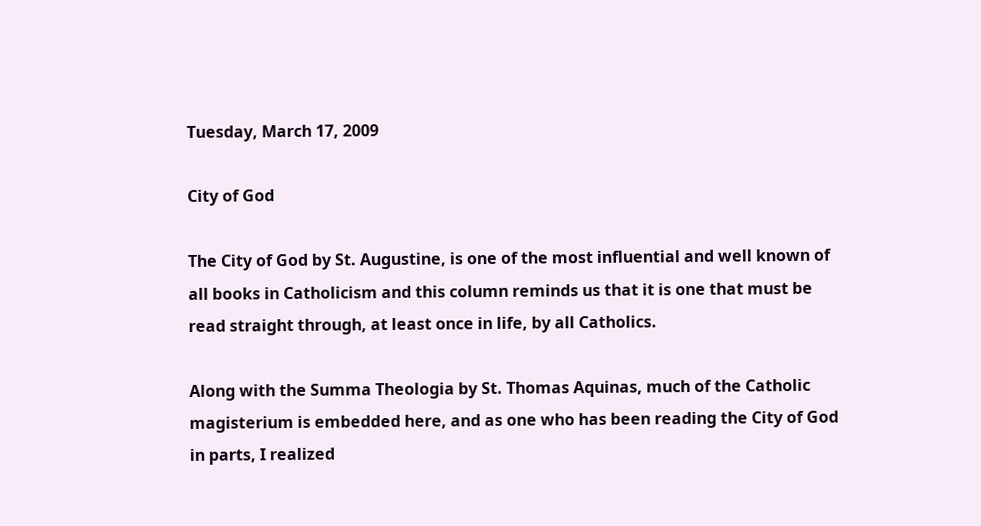Tuesday, March 17, 2009

City of God

The City of God by St. Augustine, is one of the most influential and well known of all books in Catholicism and this column reminds us that it is one that must be read straight through, at least once in life, by all Catholics.

Along with the Summa Theologia by St. Thomas Aquinas, much of the Catholic magisterium is embedded here, and as one who has been reading the City of God in parts, I realized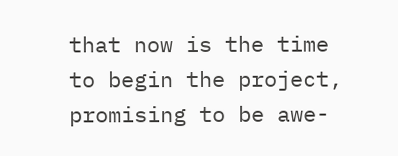that now is the time to begin the project, promising to be awe-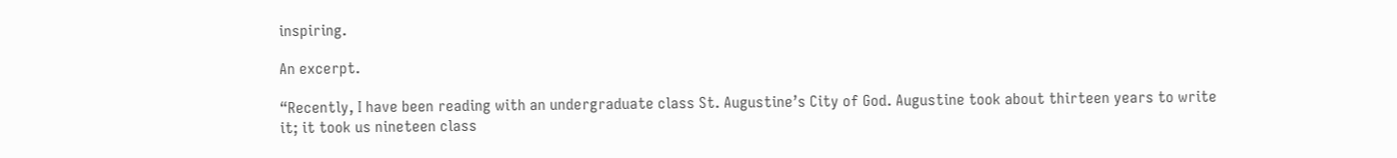inspiring.

An excerpt.

“Recently, I have been reading with an undergraduate class St. Augustine’s City of God. Augustine took about thirteen years to write it; it took us nineteen class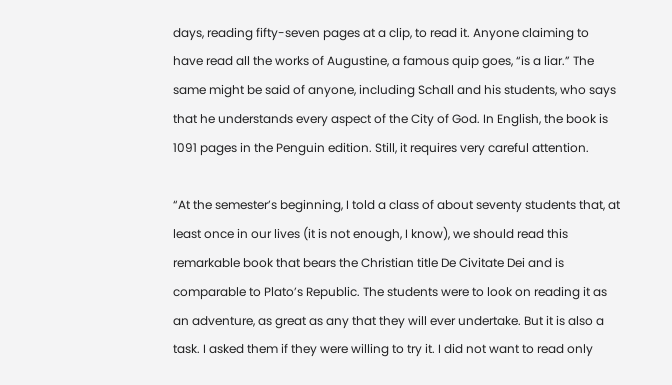days, reading fifty-seven pages at a clip, to read it. Anyone claiming to have read all the works of Augustine, a famous quip goes, “is a liar.” The same might be said of anyone, including Schall and his students, who says that he understands every aspect of the City of God. In English, the book is 1091 pages in the Penguin edition. Still, it requires very careful attention.

“At the semester’s beginning, I told a class of about seventy students that, at least once in our lives (it is not enough, I know), we should read this remarkable book that bears the Christian title De Civitate Dei and is comparable to Plato’s Republic. The students were to look on reading it as an adventure, as great as any that they will ever undertake. But it is also a task. I asked them if they were willing to try it. I did not want to read only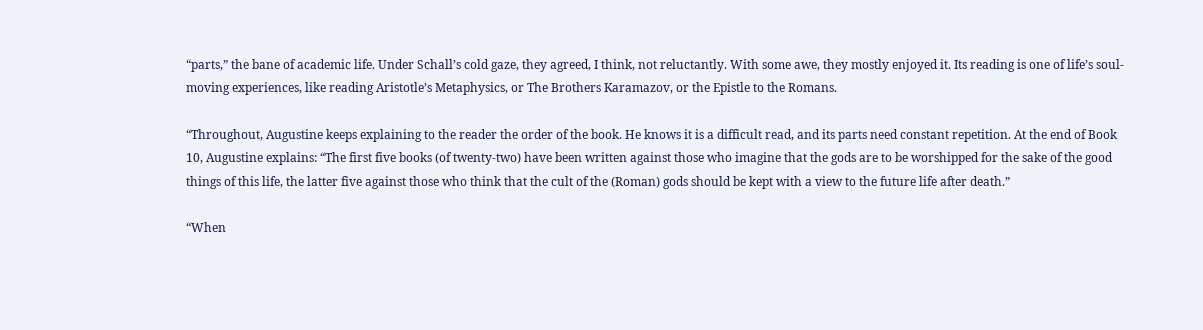“parts,” the bane of academic life. Under Schall’s cold gaze, they agreed, I think, not reluctantly. With some awe, they mostly enjoyed it. Its reading is one of life’s soul-moving experiences, like reading Aristotle’s Metaphysics, or The Brothers Karamazov, or the Epistle to the Romans.

“Throughout, Augustine keeps explaining to the reader the order of the book. He knows it is a difficult read, and its parts need constant repetition. At the end of Book 10, Augustine explains: “The first five books (of twenty-two) have been written against those who imagine that the gods are to be worshipped for the sake of the good things of this life, the latter five against those who think that the cult of the (Roman) gods should be kept with a view to the future life after death.”

“When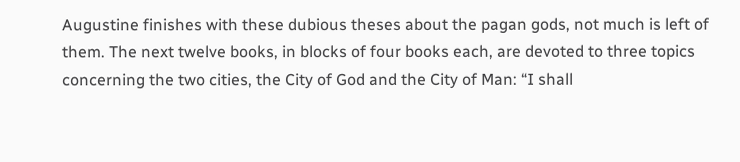Augustine finishes with these dubious theses about the pagan gods, not much is left of them. The next twelve books, in blocks of four books each, are devoted to three topics concerning the two cities, the City of God and the City of Man: “I shall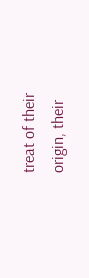treat of their origin, their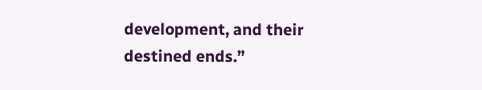development, and their destined ends.”